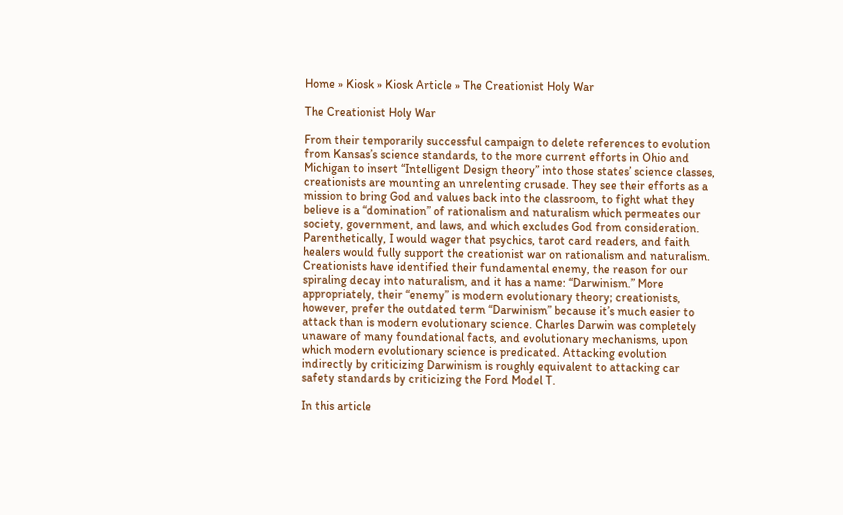Home » Kiosk » Kiosk Article » The Creationist Holy War

The Creationist Holy War

From their temporarily successful campaign to delete references to evolution from Kansas’s science standards, to the more current efforts in Ohio and Michigan to insert “Intelligent Design theory” into those states’ science classes, creationists are mounting an unrelenting crusade. They see their efforts as a mission to bring God and values back into the classroom, to fight what they believe is a “domination” of rationalism and naturalism which permeates our society, government, and laws, and which excludes God from consideration. Parenthetically, I would wager that psychics, tarot card readers, and faith healers would fully support the creationist war on rationalism and naturalism. Creationists have identified their fundamental enemy, the reason for our spiraling decay into naturalism, and it has a name: “Darwinism.” More appropriately, their “enemy” is modern evolutionary theory; creationists, however, prefer the outdated term “Darwinism” because it’s much easier to attack than is modern evolutionary science. Charles Darwin was completely unaware of many foundational facts, and evolutionary mechanisms, upon which modern evolutionary science is predicated. Attacking evolution indirectly by criticizing Darwinism is roughly equivalent to attacking car safety standards by criticizing the Ford Model T.

In this article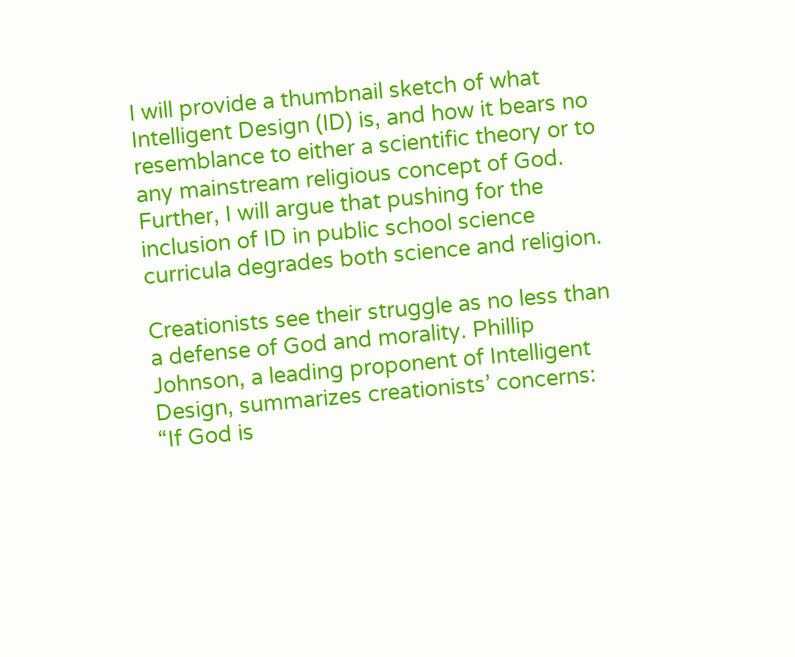I will provide a thumbnail sketch of what Intelligent Design (ID) is, and how it bears no resemblance to either a scientific theory or to any mainstream religious concept of God. Further, I will argue that pushing for the inclusion of ID in public school science curricula degrades both science and religion.

Creationists see their struggle as no less than a defense of God and morality. Phillip Johnson, a leading proponent of Intelligent Design, summarizes creationists’ concerns: “If God is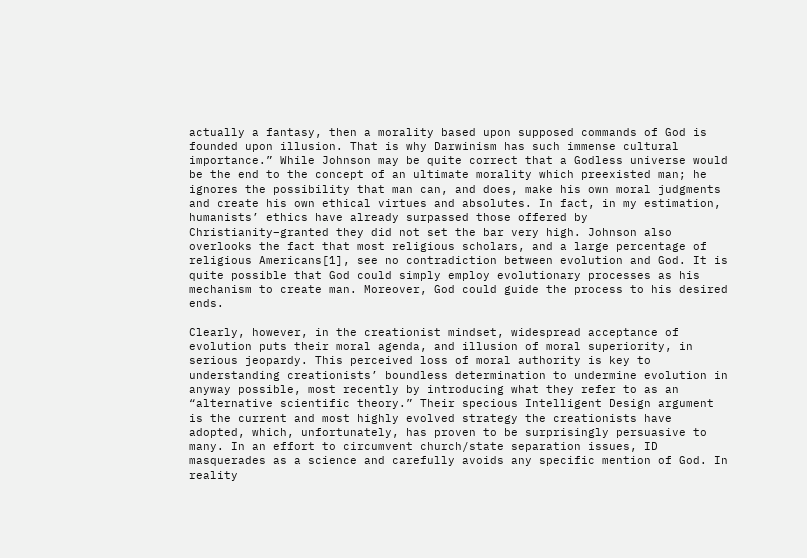actually a fantasy, then a morality based upon supposed commands of God is founded upon illusion. That is why Darwinism has such immense cultural importance.” While Johnson may be quite correct that a Godless universe would be the end to the concept of an ultimate morality which preexisted man; he ignores the possibility that man can, and does, make his own moral judgments and create his own ethical virtues and absolutes. In fact, in my estimation, humanists’ ethics have already surpassed those offered by Christianity–granted they did not set the bar very high. Johnson also overlooks the fact that most religious scholars, and a large percentage of religious Americans[1], see no contradiction between evolution and God. It is quite possible that God could simply employ evolutionary processes as his mechanism to create man. Moreover, God could guide the process to his desired ends.

Clearly, however, in the creationist mindset, widespread acceptance of evolution puts their moral agenda, and illusion of moral superiority, in serious jeopardy. This perceived loss of moral authority is key to understanding creationists’ boundless determination to undermine evolution in anyway possible, most recently by introducing what they refer to as an “alternative scientific theory.” Their specious Intelligent Design argument is the current and most highly evolved strategy the creationists have adopted, which, unfortunately, has proven to be surprisingly persuasive to many. In an effort to circumvent church/state separation issues, ID masquerades as a science and carefully avoids any specific mention of God. In reality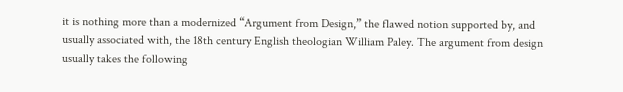it is nothing more than a modernized “Argument from Design,” the flawed notion supported by, and usually associated with, the 18th century English theologian William Paley. The argument from design usually takes the following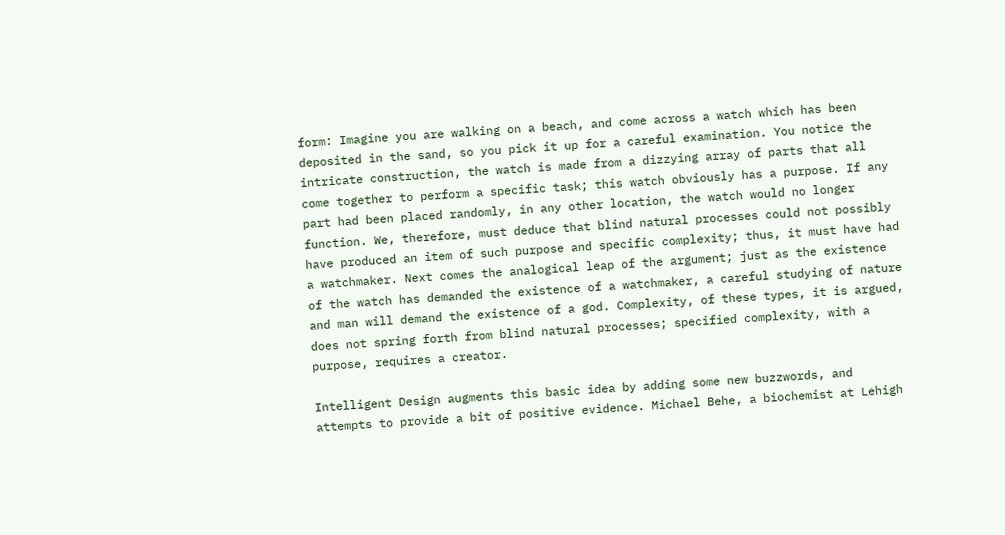form: Imagine you are walking on a beach, and come across a watch which has been deposited in the sand, so you pick it up for a careful examination. You notice the intricate construction, the watch is made from a dizzying array of parts that all come together to perform a specific task; this watch obviously has a purpose. If any part had been placed randomly, in any other location, the watch would no longer function. We, therefore, must deduce that blind natural processes could not possibly have produced an item of such purpose and specific complexity; thus, it must have had a watchmaker. Next comes the analogical leap of the argument; just as the existence of the watch has demanded the existence of a watchmaker, a careful studying of nature and man will demand the existence of a god. Complexity, of these types, it is argued, does not spring forth from blind natural processes; specified complexity, with a purpose, requires a creator.

Intelligent Design augments this basic idea by adding some new buzzwords, and attempts to provide a bit of positive evidence. Michael Behe, a biochemist at Lehigh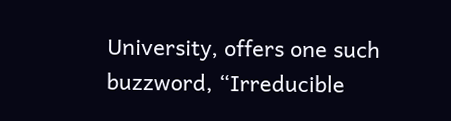University, offers one such buzzword, “Irreducible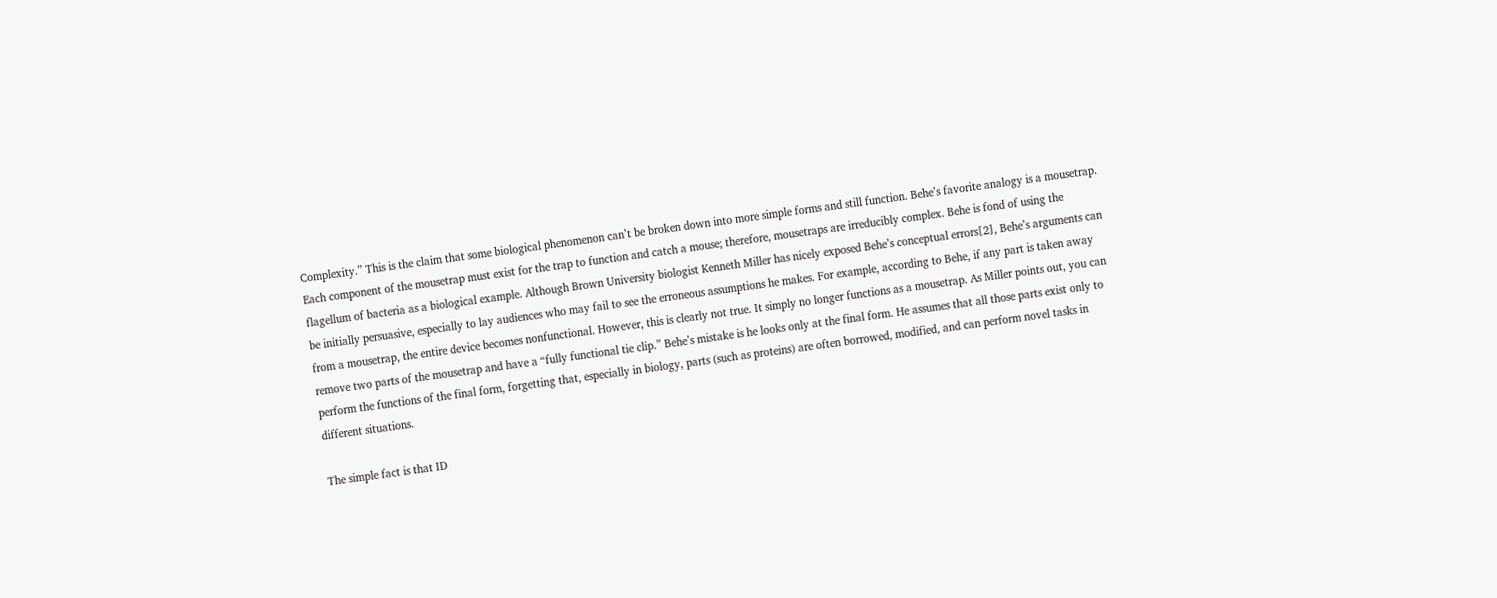Complexity.” This is the claim that some biological phenomenon can’t be broken down into more simple forms and still function. Behe’s favorite analogy is a mousetrap. Each component of the mousetrap must exist for the trap to function and catch a mouse; therefore, mousetraps are irreducibly complex. Behe is fond of using the flagellum of bacteria as a biological example. Although Brown University biologist Kenneth Miller has nicely exposed Behe’s conceptual errors[2], Behe’s arguments can be initially persuasive, especially to lay audiences who may fail to see the erroneous assumptions he makes. For example, according to Behe, if any part is taken away from a mousetrap, the entire device becomes nonfunctional. However, this is clearly not true. It simply no longer functions as a mousetrap. As Miller points out, you can remove two parts of the mousetrap and have a “fully functional tie clip.” Behe’s mistake is he looks only at the final form. He assumes that all those parts exist only to perform the functions of the final form, forgetting that, especially in biology, parts (such as proteins) are often borrowed, modified, and can perform novel tasks in different situations.

The simple fact is that ID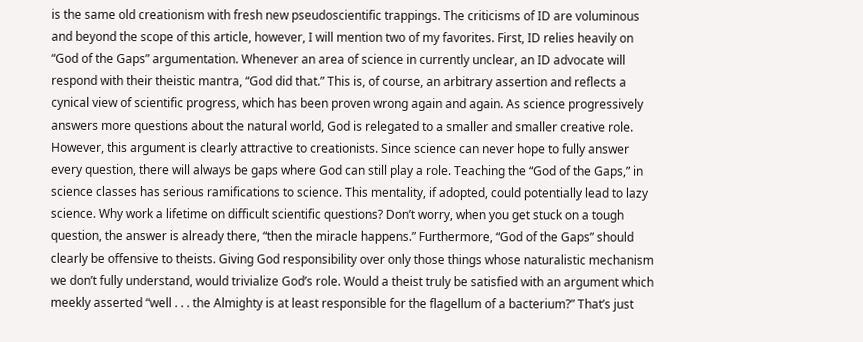is the same old creationism with fresh new pseudoscientific trappings. The criticisms of ID are voluminous and beyond the scope of this article, however, I will mention two of my favorites. First, ID relies heavily on “God of the Gaps” argumentation. Whenever an area of science in currently unclear, an ID advocate will respond with their theistic mantra, “God did that.” This is, of course, an arbitrary assertion and reflects a cynical view of scientific progress, which has been proven wrong again and again. As science progressively answers more questions about the natural world, God is relegated to a smaller and smaller creative role. However, this argument is clearly attractive to creationists. Since science can never hope to fully answer every question, there will always be gaps where God can still play a role. Teaching the “God of the Gaps,” in science classes has serious ramifications to science. This mentality, if adopted, could potentially lead to lazy science. Why work a lifetime on difficult scientific questions? Don’t worry, when you get stuck on a tough question, the answer is already there, “then the miracle happens.” Furthermore, “God of the Gaps” should clearly be offensive to theists. Giving God responsibility over only those things whose naturalistic mechanism we don’t fully understand, would trivialize God’s role. Would a theist truly be satisfied with an argument which meekly asserted “well . . . the Almighty is at least responsible for the flagellum of a bacterium?” That’s just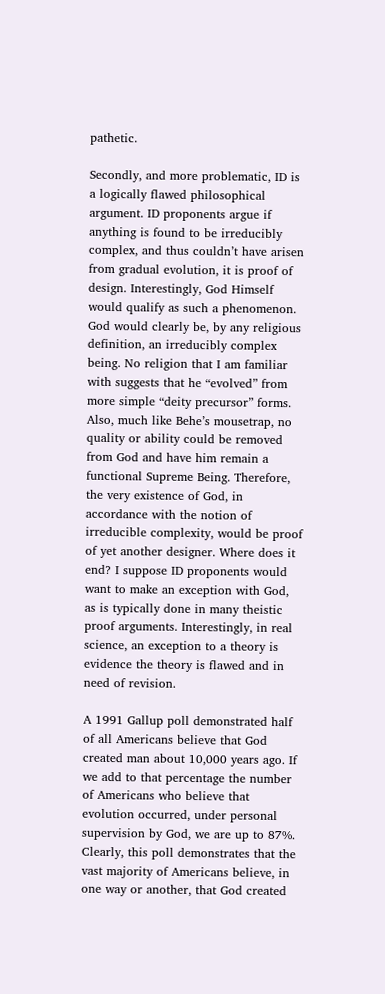pathetic.

Secondly, and more problematic, ID is a logically flawed philosophical argument. ID proponents argue if anything is found to be irreducibly complex, and thus couldn’t have arisen from gradual evolution, it is proof of design. Interestingly, God Himself would qualify as such a phenomenon. God would clearly be, by any religious definition, an irreducibly complex being. No religion that I am familiar with suggests that he “evolved” from more simple “deity precursor” forms. Also, much like Behe’s mousetrap, no quality or ability could be removed from God and have him remain a functional Supreme Being. Therefore, the very existence of God, in accordance with the notion of irreducible complexity, would be proof of yet another designer. Where does it end? I suppose ID proponents would want to make an exception with God, as is typically done in many theistic proof arguments. Interestingly, in real science, an exception to a theory is evidence the theory is flawed and in need of revision.

A 1991 Gallup poll demonstrated half of all Americans believe that God created man about 10,000 years ago. If we add to that percentage the number of Americans who believe that evolution occurred, under personal supervision by God, we are up to 87%. Clearly, this poll demonstrates that the vast majority of Americans believe, in one way or another, that God created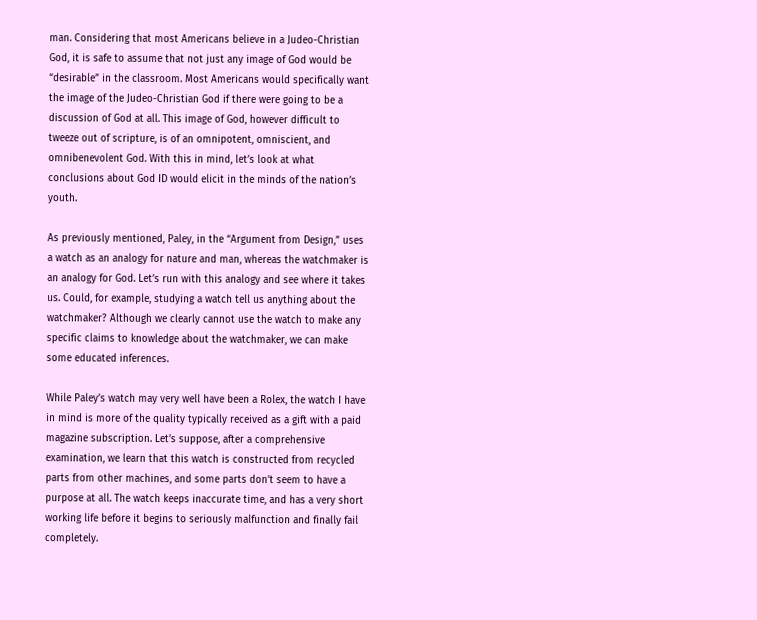man. Considering that most Americans believe in a Judeo-Christian God, it is safe to assume that not just any image of God would be “desirable” in the classroom. Most Americans would specifically want the image of the Judeo-Christian God if there were going to be a discussion of God at all. This image of God, however difficult to tweeze out of scripture, is of an omnipotent, omniscient, and omnibenevolent God. With this in mind, let’s look at what conclusions about God ID would elicit in the minds of the nation’s youth.

As previously mentioned, Paley, in the “Argument from Design,” uses a watch as an analogy for nature and man, whereas the watchmaker is an analogy for God. Let’s run with this analogy and see where it takes us. Could, for example, studying a watch tell us anything about the watchmaker? Although we clearly cannot use the watch to make any specific claims to knowledge about the watchmaker, we can make some educated inferences.

While Paley’s watch may very well have been a Rolex, the watch I have in mind is more of the quality typically received as a gift with a paid magazine subscription. Let’s suppose, after a comprehensive examination, we learn that this watch is constructed from recycled parts from other machines, and some parts don’t seem to have a purpose at all. The watch keeps inaccurate time, and has a very short working life before it begins to seriously malfunction and finally fail completely.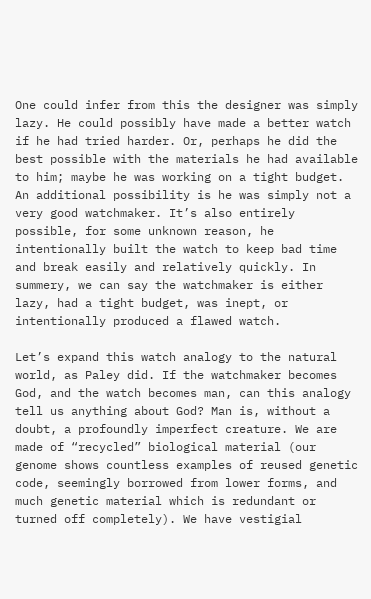One could infer from this the designer was simply lazy. He could possibly have made a better watch if he had tried harder. Or, perhaps he did the best possible with the materials he had available to him; maybe he was working on a tight budget. An additional possibility is he was simply not a very good watchmaker. It’s also entirely possible, for some unknown reason, he intentionally built the watch to keep bad time and break easily and relatively quickly. In summery, we can say the watchmaker is either lazy, had a tight budget, was inept, or intentionally produced a flawed watch.

Let’s expand this watch analogy to the natural world, as Paley did. If the watchmaker becomes God, and the watch becomes man, can this analogy tell us anything about God? Man is, without a doubt, a profoundly imperfect creature. We are made of “recycled” biological material (our genome shows countless examples of reused genetic code, seemingly borrowed from lower forms, and much genetic material which is redundant or turned off completely). We have vestigial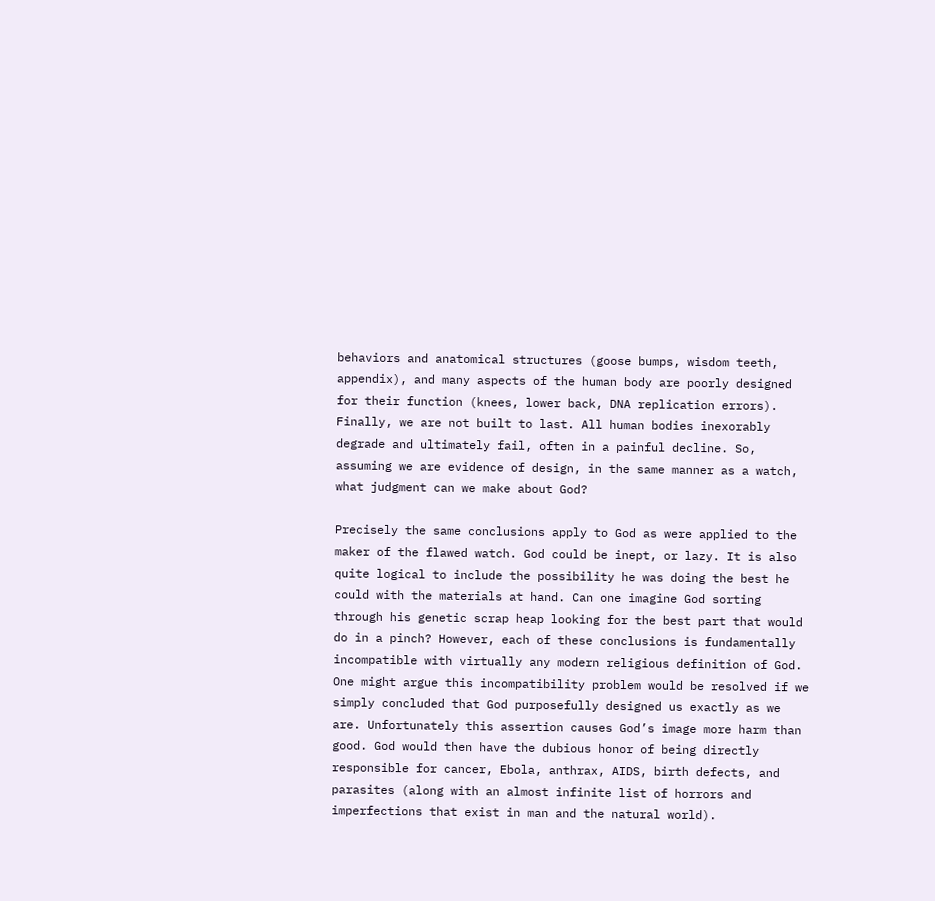behaviors and anatomical structures (goose bumps, wisdom teeth, appendix), and many aspects of the human body are poorly designed for their function (knees, lower back, DNA replication errors). Finally, we are not built to last. All human bodies inexorably degrade and ultimately fail, often in a painful decline. So, assuming we are evidence of design, in the same manner as a watch, what judgment can we make about God?

Precisely the same conclusions apply to God as were applied to the maker of the flawed watch. God could be inept, or lazy. It is also quite logical to include the possibility he was doing the best he could with the materials at hand. Can one imagine God sorting through his genetic scrap heap looking for the best part that would do in a pinch? However, each of these conclusions is fundamentally incompatible with virtually any modern religious definition of God. One might argue this incompatibility problem would be resolved if we simply concluded that God purposefully designed us exactly as we are. Unfortunately this assertion causes God’s image more harm than good. God would then have the dubious honor of being directly responsible for cancer, Ebola, anthrax, AIDS, birth defects, and parasites (along with an almost infinite list of horrors and imperfections that exist in man and the natural world).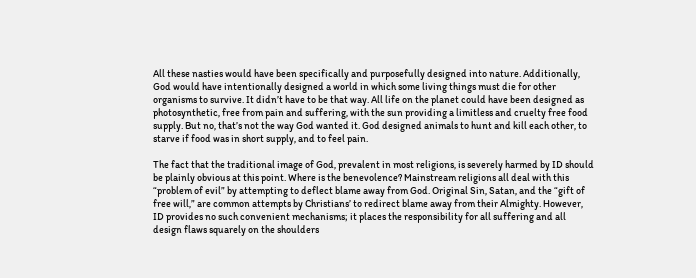All these nasties would have been specifically and purposefully designed into nature. Additionally, God would have intentionally designed a world in which some living things must die for other organisms to survive. It didn’t have to be that way. All life on the planet could have been designed as photosynthetic, free from pain and suffering, with the sun providing a limitless and cruelty free food supply. But no, that’s not the way God wanted it. God designed animals to hunt and kill each other, to starve if food was in short supply, and to feel pain.

The fact that the traditional image of God, prevalent in most religions, is severely harmed by ID should be plainly obvious at this point. Where is the benevolence? Mainstream religions all deal with this “problem of evil” by attempting to deflect blame away from God. Original Sin, Satan, and the “gift of free will,” are common attempts by Christians’ to redirect blame away from their Almighty. However, ID provides no such convenient mechanisms; it places the responsibility for all suffering and all design flaws squarely on the shoulders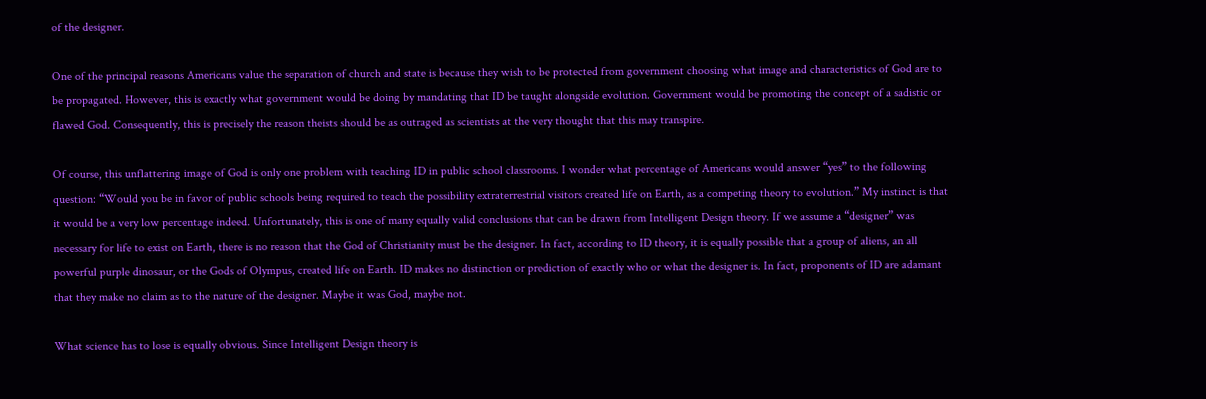of the designer.

One of the principal reasons Americans value the separation of church and state is because they wish to be protected from government choosing what image and characteristics of God are to be propagated. However, this is exactly what government would be doing by mandating that ID be taught alongside evolution. Government would be promoting the concept of a sadistic or flawed God. Consequently, this is precisely the reason theists should be as outraged as scientists at the very thought that this may transpire.

Of course, this unflattering image of God is only one problem with teaching ID in public school classrooms. I wonder what percentage of Americans would answer “yes” to the following question: “Would you be in favor of public schools being required to teach the possibility extraterrestrial visitors created life on Earth, as a competing theory to evolution.” My instinct is that it would be a very low percentage indeed. Unfortunately, this is one of many equally valid conclusions that can be drawn from Intelligent Design theory. If we assume a “designer” was necessary for life to exist on Earth, there is no reason that the God of Christianity must be the designer. In fact, according to ID theory, it is equally possible that a group of aliens, an all powerful purple dinosaur, or the Gods of Olympus, created life on Earth. ID makes no distinction or prediction of exactly who or what the designer is. In fact, proponents of ID are adamant that they make no claim as to the nature of the designer. Maybe it was God, maybe not.

What science has to lose is equally obvious. Since Intelligent Design theory is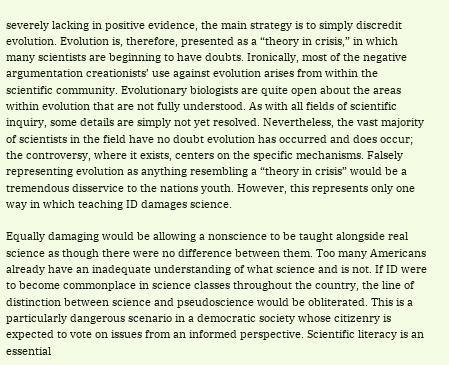severely lacking in positive evidence, the main strategy is to simply discredit evolution. Evolution is, therefore, presented as a “theory in crisis,” in which many scientists are beginning to have doubts. Ironically, most of the negative argumentation creationists’ use against evolution arises from within the scientific community. Evolutionary biologists are quite open about the areas within evolution that are not fully understood. As with all fields of scientific inquiry, some details are simply not yet resolved. Nevertheless, the vast majority of scientists in the field have no doubt evolution has occurred and does occur; the controversy, where it exists, centers on the specific mechanisms. Falsely representing evolution as anything resembling a “theory in crisis” would be a tremendous disservice to the nations youth. However, this represents only one way in which teaching ID damages science.

Equally damaging would be allowing a nonscience to be taught alongside real science as though there were no difference between them. Too many Americans already have an inadequate understanding of what science and is not. If ID were to become commonplace in science classes throughout the country, the line of distinction between science and pseudoscience would be obliterated. This is a particularly dangerous scenario in a democratic society whose citizenry is expected to vote on issues from an informed perspective. Scientific literacy is an essential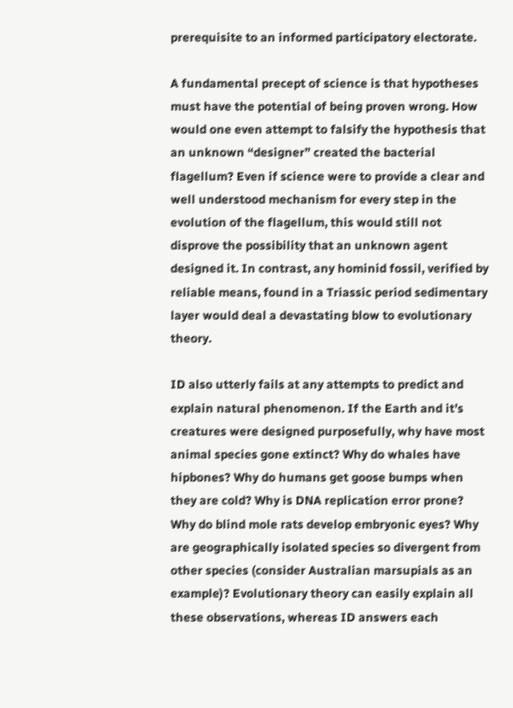prerequisite to an informed participatory electorate.

A fundamental precept of science is that hypotheses must have the potential of being proven wrong. How would one even attempt to falsify the hypothesis that an unknown “designer” created the bacterial flagellum? Even if science were to provide a clear and well understood mechanism for every step in the evolution of the flagellum, this would still not disprove the possibility that an unknown agent designed it. In contrast, any hominid fossil, verified by reliable means, found in a Triassic period sedimentary layer would deal a devastating blow to evolutionary theory.

ID also utterly fails at any attempts to predict and explain natural phenomenon. If the Earth and it’s creatures were designed purposefully, why have most animal species gone extinct? Why do whales have hipbones? Why do humans get goose bumps when they are cold? Why is DNA replication error prone? Why do blind mole rats develop embryonic eyes? Why are geographically isolated species so divergent from other species (consider Australian marsupials as an example)? Evolutionary theory can easily explain all these observations, whereas ID answers each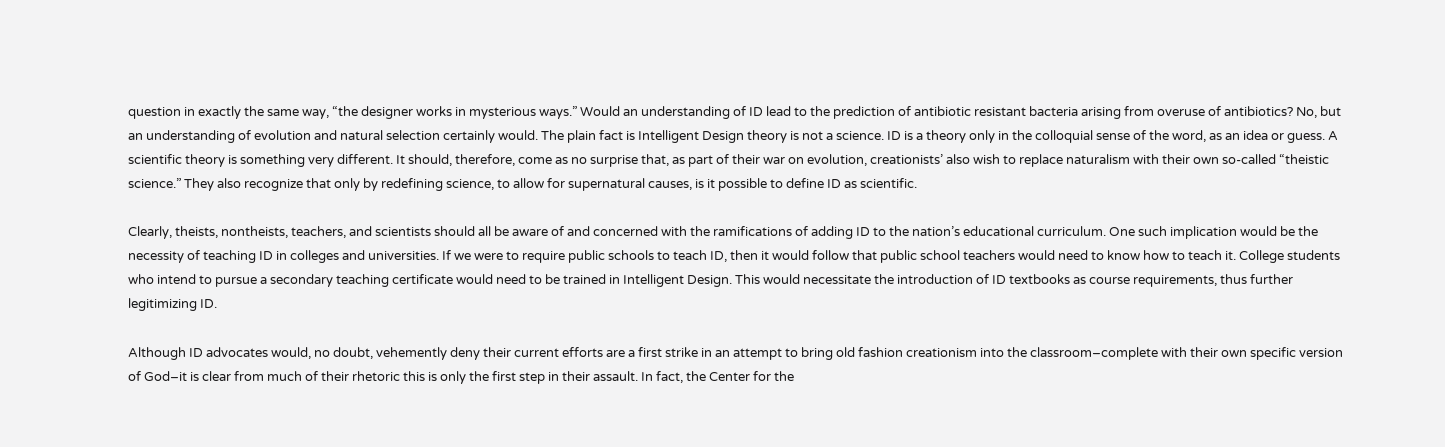question in exactly the same way, “the designer works in mysterious ways.” Would an understanding of ID lead to the prediction of antibiotic resistant bacteria arising from overuse of antibiotics? No, but an understanding of evolution and natural selection certainly would. The plain fact is Intelligent Design theory is not a science. ID is a theory only in the colloquial sense of the word, as an idea or guess. A scientific theory is something very different. It should, therefore, come as no surprise that, as part of their war on evolution, creationists’ also wish to replace naturalism with their own so-called “theistic science.” They also recognize that only by redefining science, to allow for supernatural causes, is it possible to define ID as scientific.

Clearly, theists, nontheists, teachers, and scientists should all be aware of and concerned with the ramifications of adding ID to the nation’s educational curriculum. One such implication would be the necessity of teaching ID in colleges and universities. If we were to require public schools to teach ID, then it would follow that public school teachers would need to know how to teach it. College students who intend to pursue a secondary teaching certificate would need to be trained in Intelligent Design. This would necessitate the introduction of ID textbooks as course requirements, thus further legitimizing ID.

Although ID advocates would, no doubt, vehemently deny their current efforts are a first strike in an attempt to bring old fashion creationism into the classroom–complete with their own specific version of God–it is clear from much of their rhetoric this is only the first step in their assault. In fact, the Center for the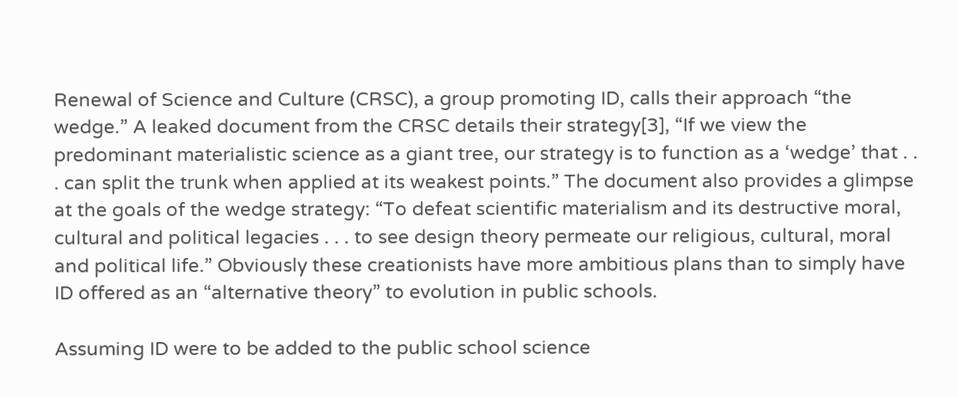Renewal of Science and Culture (CRSC), a group promoting ID, calls their approach “the wedge.” A leaked document from the CRSC details their strategy[3], “If we view the predominant materialistic science as a giant tree, our strategy is to function as a ‘wedge’ that . . . can split the trunk when applied at its weakest points.” The document also provides a glimpse at the goals of the wedge strategy: “To defeat scientific materialism and its destructive moral, cultural and political legacies . . . to see design theory permeate our religious, cultural, moral and political life.” Obviously these creationists have more ambitious plans than to simply have ID offered as an “alternative theory” to evolution in public schools.

Assuming ID were to be added to the public school science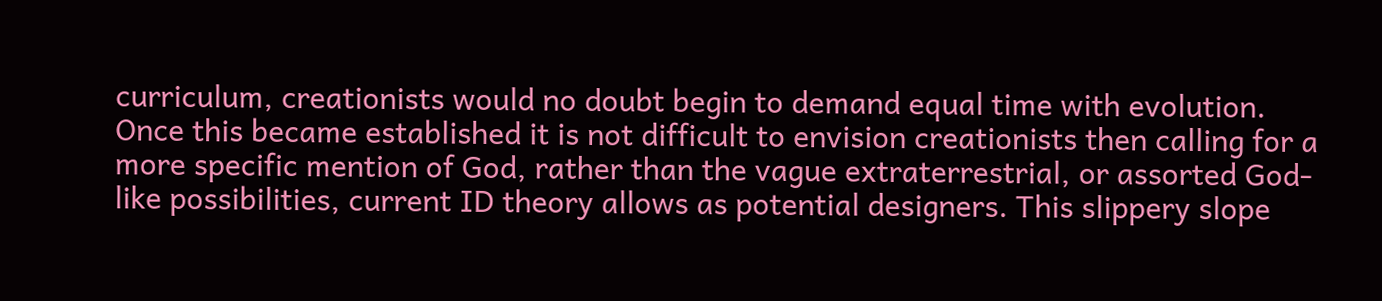curriculum, creationists would no doubt begin to demand equal time with evolution. Once this became established it is not difficult to envision creationists then calling for a more specific mention of God, rather than the vague extraterrestrial, or assorted God-like possibilities, current ID theory allows as potential designers. This slippery slope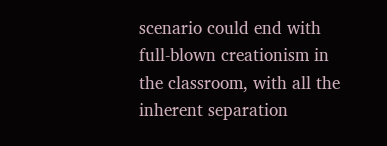scenario could end with full-blown creationism in the classroom, with all the inherent separation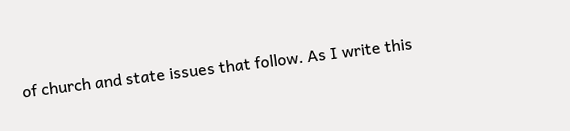of church and state issues that follow. As I write this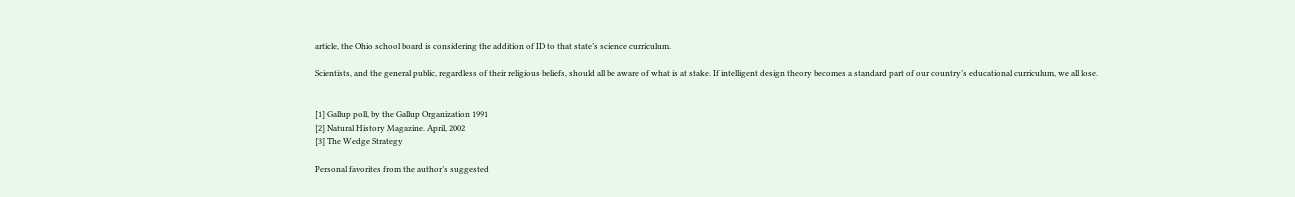article, the Ohio school board is considering the addition of ID to that state’s science curriculum.

Scientists, and the general public, regardless of their religious beliefs, should all be aware of what is at stake. If intelligent design theory becomes a standard part of our country’s educational curriculum, we all lose.


[1] Gallup poll, by the Gallup Organization 1991
[2] Natural History Magazine. April, 2002
[3] The Wedge Strategy

Personal favorites from the author’s suggested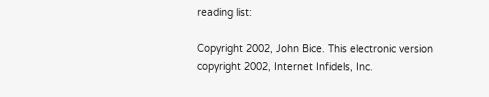reading list:

Copyright 2002, John Bice. This electronic version copyright 2002, Internet Infidels, Inc.